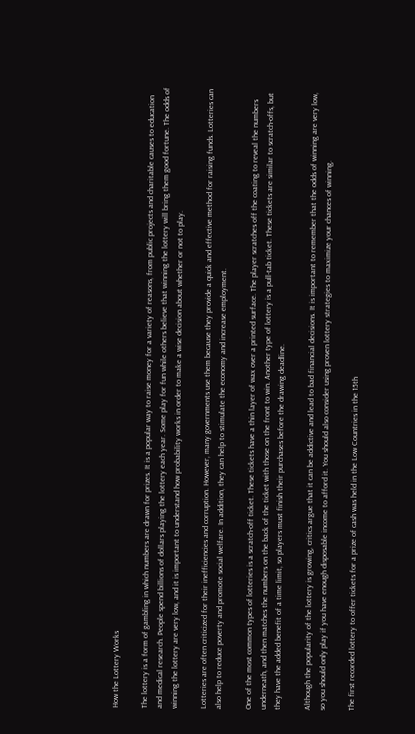How the Lottery Works

The lottery is a form of gambling in which numbers are drawn for prizes. It is a popular way to raise money for a variety of reasons, from public projects and charitable causes to education and medical research. People spend billions of dollars playing the lottery each year. Some play for fun while others believe that winning the lottery will bring them good fortune. The odds of winning the lottery are very low, and it is important to understand how probability works in order to make a wise decision about whether or not to play.

Lotteries are often criticized for their inefficiencies and corruption. However, many governments use them because they provide a quick and effective method for raising funds. Lotteries can also help to reduce poverty and promote social welfare. In addition, they can help to stimulate the economy and increase employment.

One of the most common types of lotteries is a scratch-off ticket. These tickets have a thin layer of wax over a printed surface. The player scratches off the coating to reveal the numbers underneath, and then matches the numbers on the back of the ticket with those on the front to win. Another type of lottery is a pull-tab ticket. These tickets are similar to scratch-offs, but they have the added benefit of a time limit, so players must finish their purchases before the drawing deadline.

Although the popularity of the lottery is growing, critics argue that it can be addictive and lead to bad financial decisions. It is important to remember that the odds of winning are very low, so you should only play if you have enough disposable income to afford it. You should also consider using proven lottery strategies to maximize your chances of winning.

The first recorded lottery to offer tickets for a prize of cash was held in the Low Countries in the 15th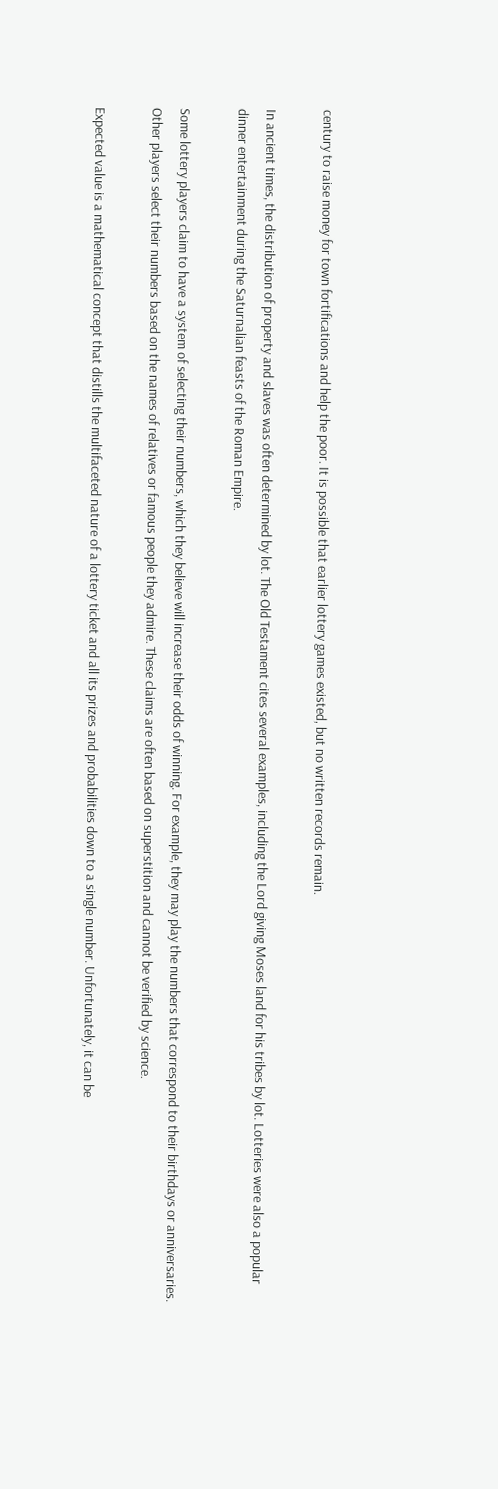century to raise money for town fortifications and help the poor. It is possible that earlier lottery games existed, but no written records remain.

In ancient times, the distribution of property and slaves was often determined by lot. The Old Testament cites several examples, including the Lord giving Moses land for his tribes by lot. Lotteries were also a popular dinner entertainment during the Saturnalian feasts of the Roman Empire.

Some lottery players claim to have a system of selecting their numbers, which they believe will increase their odds of winning. For example, they may play the numbers that correspond to their birthdays or anniversaries. Other players select their numbers based on the names of relatives or famous people they admire. These claims are often based on superstition and cannot be verified by science.

Expected value is a mathematical concept that distills the multifaceted nature of a lottery ticket and all its prizes and probabilities down to a single number. Unfortunately, it can be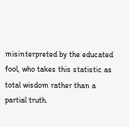misinterpreted by the educated fool, who takes this statistic as total wisdom rather than a partial truth.